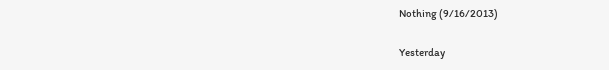Nothing (9/16/2013)


Yesterday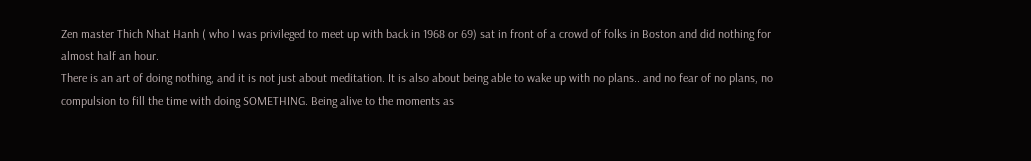Zen master Thich Nhat Hanh ( who I was privileged to meet up with back in 1968 or 69) sat in front of a crowd of folks in Boston and did nothing for almost half an hour.
There is an art of doing nothing, and it is not just about meditation. It is also about being able to wake up with no plans.. and no fear of no plans, no compulsion to fill the time with doing SOMETHING. Being alive to the moments as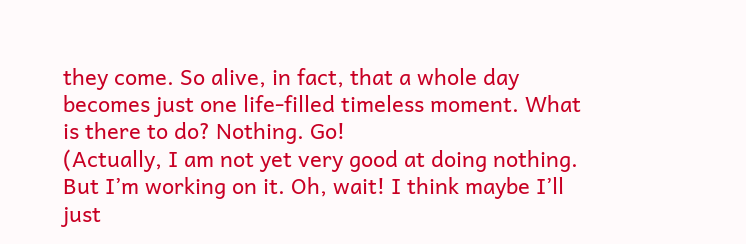they come. So alive, in fact, that a whole day becomes just one life-filled timeless moment. What is there to do? Nothing. Go!
(Actually, I am not yet very good at doing nothing. But I’m working on it. Oh, wait! I think maybe I’ll just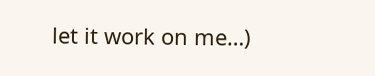let it work on me…)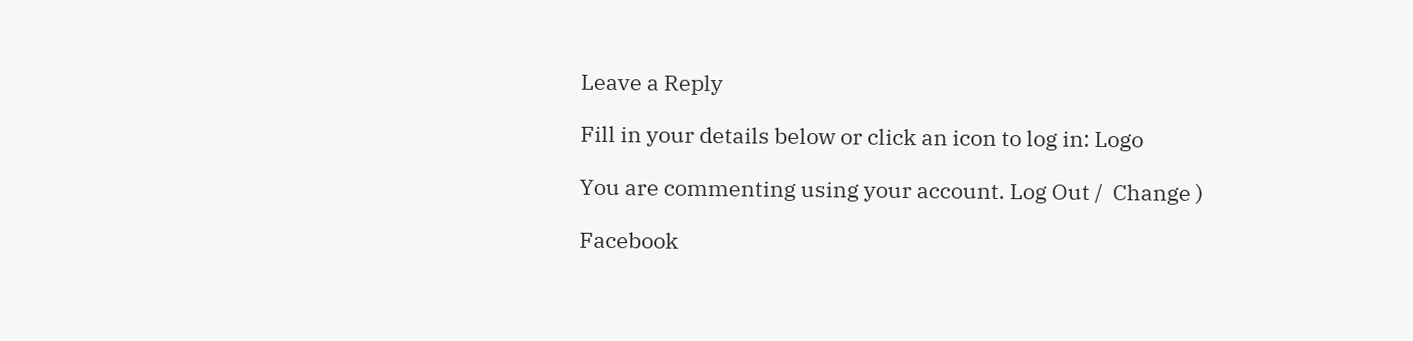Leave a Reply

Fill in your details below or click an icon to log in: Logo

You are commenting using your account. Log Out /  Change )

Facebook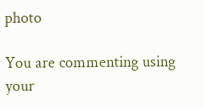photo

You are commenting using your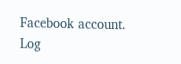Facebook account. Log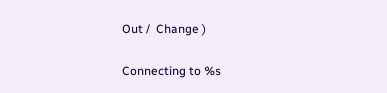Out /  Change )

Connecting to %s